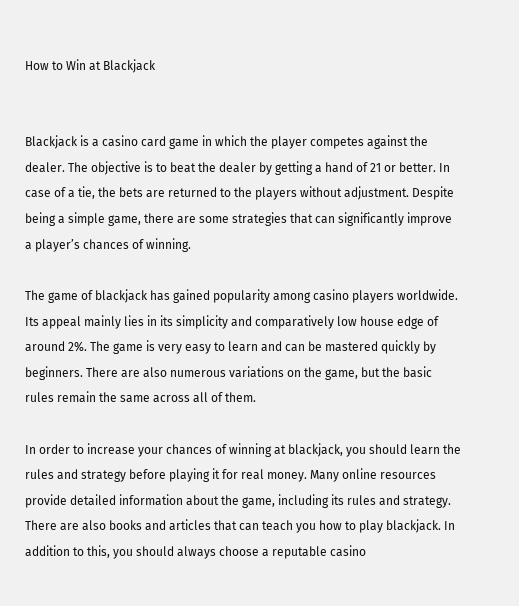How to Win at Blackjack


Blackjack is a casino card game in which the player competes against the dealer. The objective is to beat the dealer by getting a hand of 21 or better. In case of a tie, the bets are returned to the players without adjustment. Despite being a simple game, there are some strategies that can significantly improve a player’s chances of winning.

The game of blackjack has gained popularity among casino players worldwide. Its appeal mainly lies in its simplicity and comparatively low house edge of around 2%. The game is very easy to learn and can be mastered quickly by beginners. There are also numerous variations on the game, but the basic rules remain the same across all of them.

In order to increase your chances of winning at blackjack, you should learn the rules and strategy before playing it for real money. Many online resources provide detailed information about the game, including its rules and strategy. There are also books and articles that can teach you how to play blackjack. In addition to this, you should always choose a reputable casino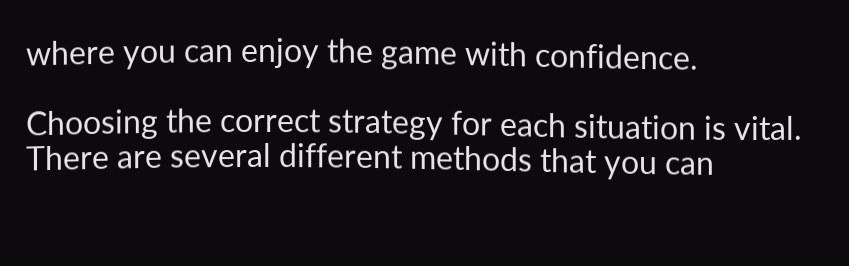where you can enjoy the game with confidence.

Choosing the correct strategy for each situation is vital. There are several different methods that you can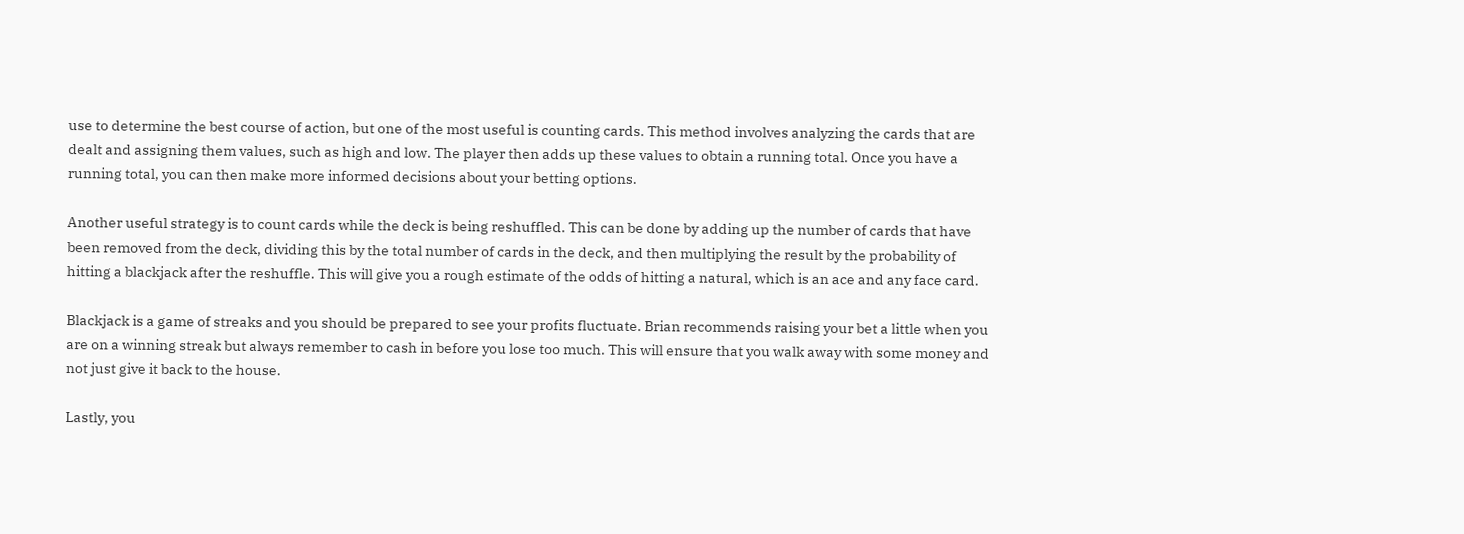use to determine the best course of action, but one of the most useful is counting cards. This method involves analyzing the cards that are dealt and assigning them values, such as high and low. The player then adds up these values to obtain a running total. Once you have a running total, you can then make more informed decisions about your betting options.

Another useful strategy is to count cards while the deck is being reshuffled. This can be done by adding up the number of cards that have been removed from the deck, dividing this by the total number of cards in the deck, and then multiplying the result by the probability of hitting a blackjack after the reshuffle. This will give you a rough estimate of the odds of hitting a natural, which is an ace and any face card.

Blackjack is a game of streaks and you should be prepared to see your profits fluctuate. Brian recommends raising your bet a little when you are on a winning streak but always remember to cash in before you lose too much. This will ensure that you walk away with some money and not just give it back to the house.

Lastly, you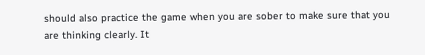should also practice the game when you are sober to make sure that you are thinking clearly. It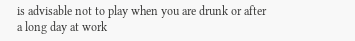is advisable not to play when you are drunk or after a long day at work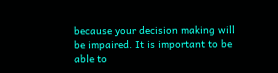because your decision making will be impaired. It is important to be able to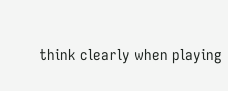think clearly when playing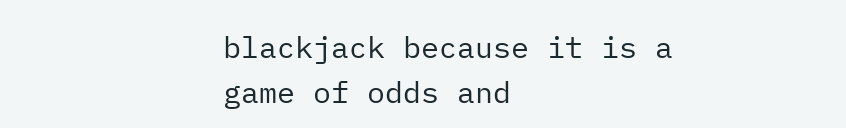blackjack because it is a game of odds and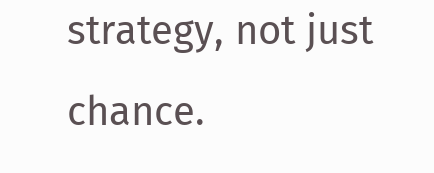strategy, not just chance.